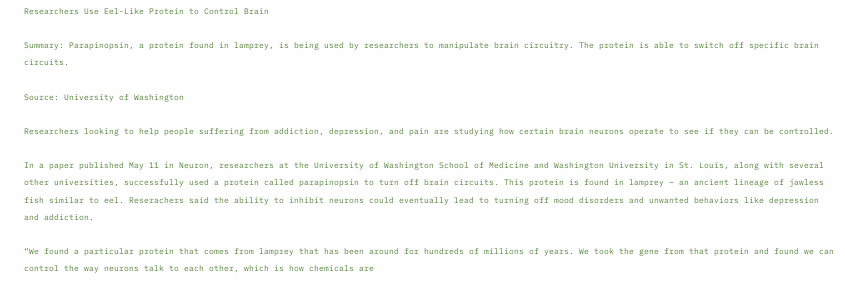Researchers Use Eel-Like Protein to Control Brain

Summary: Parapinopsin, a protein found in lamprey, is being used by researchers to manipulate brain circuitry. The protein is able to switch off specific brain circuits.

Source: University of Washington

Researchers looking to help people suffering from addiction, depression, and pain are studying how certain brain neurons operate to see if they can be controlled.

In a paper published May 11 in Neuron, researchers at the University of Washington School of Medicine and Washington University in St. Louis, along with several other universities, successfully used a protein called parapinopsin to turn off brain circuits. This protein is found in lamprey – an ancient lineage of jawless fish similar to eel. Reserachers said the ability to inhibit neurons could eventually lead to turning off mood disorders and unwanted behaviors like depression and addiction.

“We found a particular protein that comes from lamprey that has been around for hundreds of millions of years. We took the gene from that protein and found we can control the way neurons talk to each other, which is how chemicals are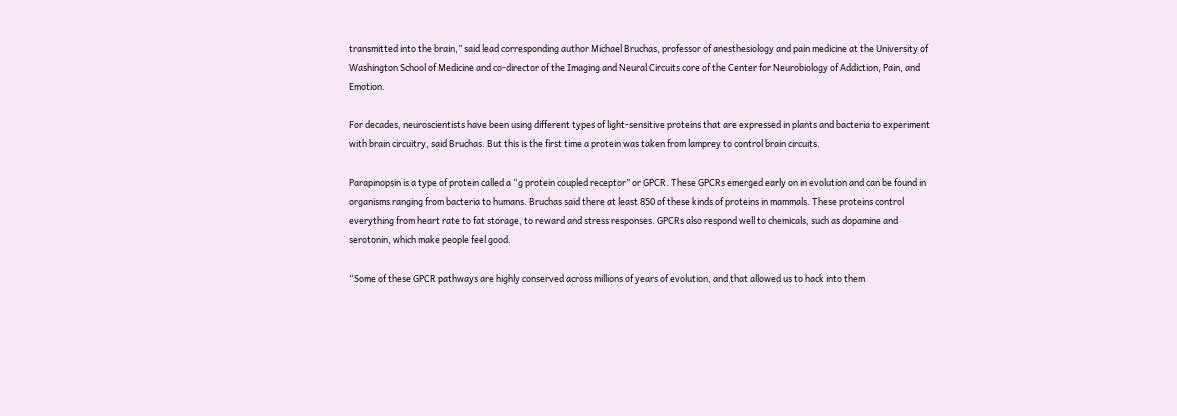transmitted into the brain,” said lead corresponding author Michael Bruchas, professor of anesthesiology and pain medicine at the University of Washington School of Medicine and co-director of the Imaging and Neural Circuits core of the Center for Neurobiology of Addiction, Pain, and Emotion.

For decades, neuroscientists have been using different types of light-sensitive proteins that are expressed in plants and bacteria to experiment with brain circuitry, said Bruchas. But this is the first time a protein was taken from lamprey to control brain circuits.

Parapinopsin is a type of protein called a “g protein coupled receptor” or GPCR. These GPCRs emerged early on in evolution and can be found in organisms ranging from bacteria to humans. Bruchas said there at least 850 of these kinds of proteins in mammals. These proteins control everything from heart rate to fat storage, to reward and stress responses. GPCRs also respond well to chemicals, such as dopamine and serotonin, which make people feel good.

“Some of these GPCR pathways are highly conserved across millions of years of evolution, and that allowed us to hack into them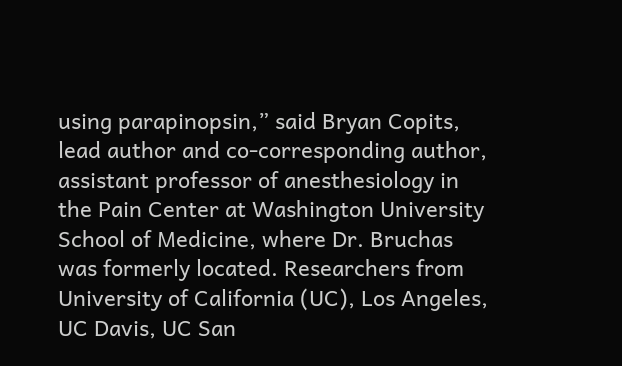using parapinopsin,” said Bryan Copits, lead author and co-corresponding author, assistant professor of anesthesiology in the Pain Center at Washington University School of Medicine, where Dr. Bruchas was formerly located. Researchers from University of California (UC), Los Angeles, UC Davis, UC San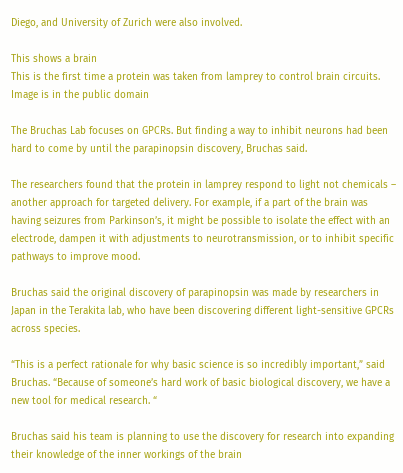Diego, and University of Zurich were also involved.

This shows a brain
This is the first time a protein was taken from lamprey to control brain circuits. Image is in the public domain

The Bruchas Lab focuses on GPCRs. But finding a way to inhibit neurons had been hard to come by until the parapinopsin discovery, Bruchas said.

The researchers found that the protein in lamprey respond to light not chemicals – another approach for targeted delivery. For example, if a part of the brain was having seizures from Parkinson’s, it might be possible to isolate the effect with an electrode, dampen it with adjustments to neurotransmission, or to inhibit specific pathways to improve mood.

Bruchas said the original discovery of parapinopsin was made by researchers in Japan in the Terakita lab, who have been discovering different light-sensitive GPCRs across species.

“This is a perfect rationale for why basic science is so incredibly important,” said Bruchas. “Because of someone’s hard work of basic biological discovery, we have a new tool for medical research. “

Bruchas said his team is planning to use the discovery for research into expanding their knowledge of the inner workings of the brain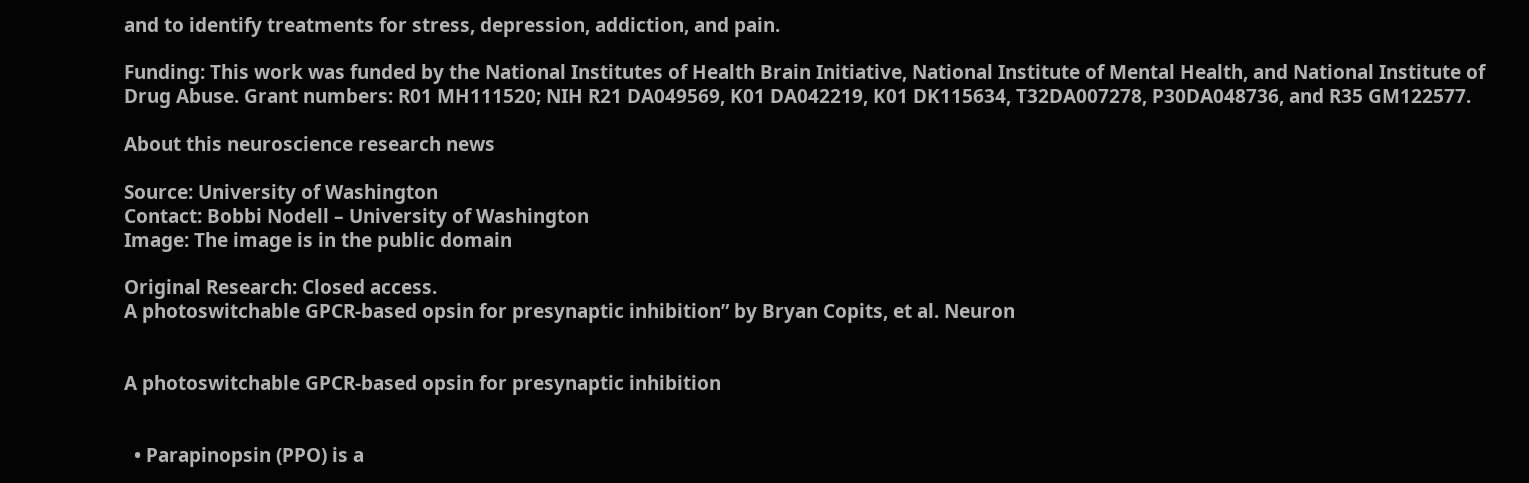and to identify treatments for stress, depression, addiction, and pain.

Funding: This work was funded by the National Institutes of Health Brain Initiative, National Institute of Mental Health, and National Institute of Drug Abuse. Grant numbers: R01 MH111520; NIH R21 DA049569, K01 DA042219, K01 DK115634, T32DA007278, P30DA048736, and R35 GM122577.

About this neuroscience research news

Source: University of Washington
Contact: Bobbi Nodell – University of Washington
Image: The image is in the public domain

Original Research: Closed access.
A photoswitchable GPCR-based opsin for presynaptic inhibition” by Bryan Copits, et al. Neuron


A photoswitchable GPCR-based opsin for presynaptic inhibition


  • Parapinopsin (PPO) is a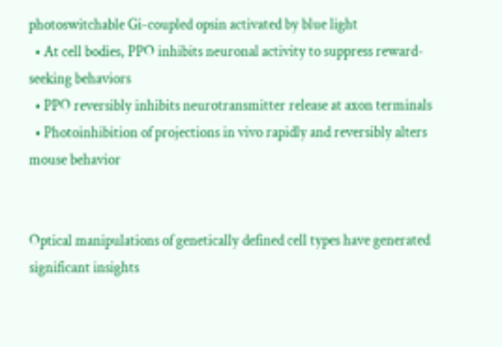photoswitchable Gi-coupled opsin activated by blue light
  • At cell bodies, PPO inhibits neuronal activity to suppress reward-seeking behaviors
  • PPO reversibly inhibits neurotransmitter release at axon terminals
  • Photoinhibition of projections in vivo rapidly and reversibly alters mouse behavior


Optical manipulations of genetically defined cell types have generated significant insights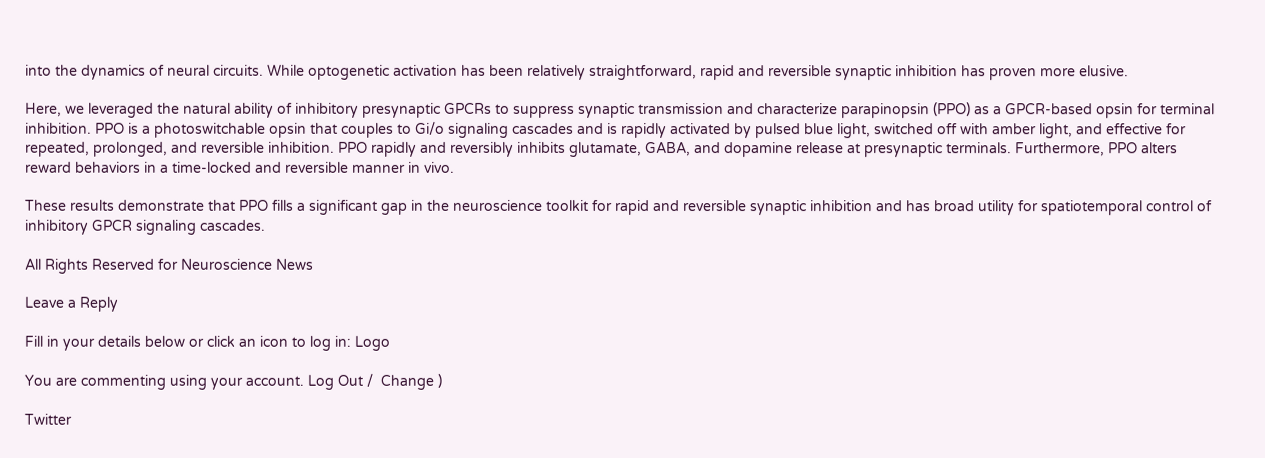into the dynamics of neural circuits. While optogenetic activation has been relatively straightforward, rapid and reversible synaptic inhibition has proven more elusive.

Here, we leveraged the natural ability of inhibitory presynaptic GPCRs to suppress synaptic transmission and characterize parapinopsin (PPO) as a GPCR-based opsin for terminal inhibition. PPO is a photoswitchable opsin that couples to Gi/o signaling cascades and is rapidly activated by pulsed blue light, switched off with amber light, and effective for repeated, prolonged, and reversible inhibition. PPO rapidly and reversibly inhibits glutamate, GABA, and dopamine release at presynaptic terminals. Furthermore, PPO alters reward behaviors in a time-locked and reversible manner in vivo.

These results demonstrate that PPO fills a significant gap in the neuroscience toolkit for rapid and reversible synaptic inhibition and has broad utility for spatiotemporal control of inhibitory GPCR signaling cascades.

All Rights Reserved for Neuroscience News

Leave a Reply

Fill in your details below or click an icon to log in: Logo

You are commenting using your account. Log Out /  Change )

Twitter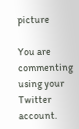picture

You are commenting using your Twitter account.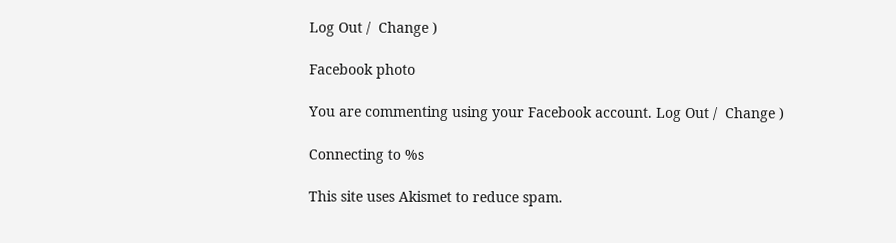Log Out /  Change )

Facebook photo

You are commenting using your Facebook account. Log Out /  Change )

Connecting to %s

This site uses Akismet to reduce spam.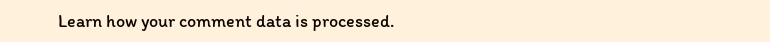Learn how your comment data is processed.